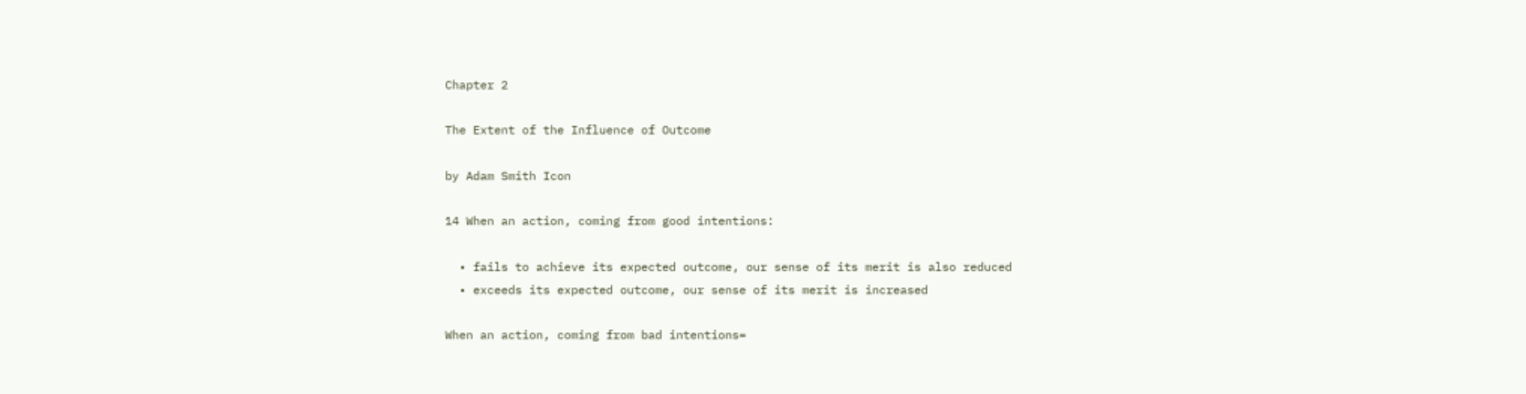Chapter 2

The Extent of the Influence of Outcome

by Adam Smith Icon

14 When an action, coming from good intentions:

  • fails to achieve its expected outcome, our sense of its merit is also reduced
  • exceeds its expected outcome, our sense of its merit is increased

When an action, coming from bad intentions=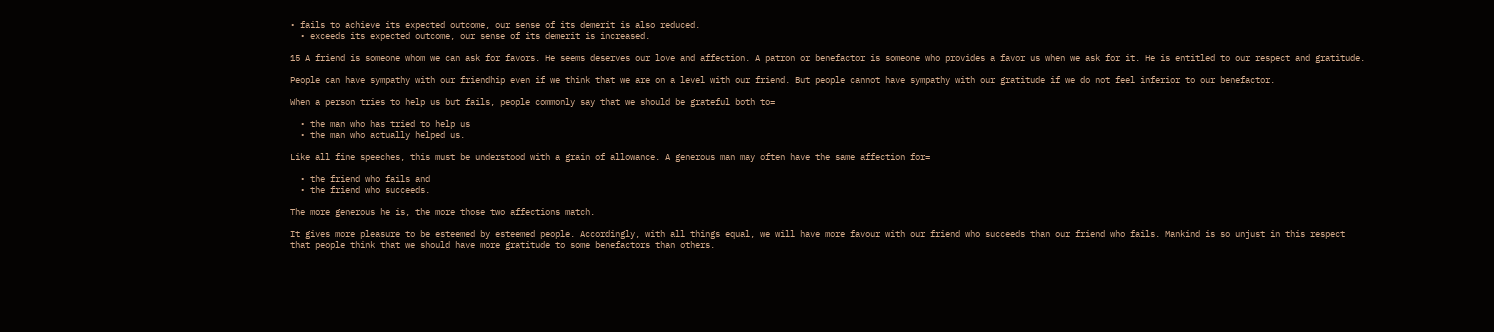• fails to achieve its expected outcome, our sense of its demerit is also reduced.
  • exceeds its expected outcome, our sense of its demerit is increased.

15 A friend is someone whom we can ask for favors. He seems deserves our love and affection. A patron or benefactor is someone who provides a favor us when we ask for it. He is entitled to our respect and gratitude.

People can have sympathy with our friendhip even if we think that we are on a level with our friend. But people cannot have sympathy with our gratitude if we do not feel inferior to our benefactor.

When a person tries to help us but fails, people commonly say that we should be grateful both to=

  • the man who has tried to help us
  • the man who actually helped us.

Like all fine speeches, this must be understood with a grain of allowance. A generous man may often have the same affection for=

  • the friend who fails and
  • the friend who succeeds.

The more generous he is, the more those two affections match.

It gives more pleasure to be esteemed by esteemed people. Accordingly, with all things equal, we will have more favour with our friend who succeeds than our friend who fails. Mankind is so unjust in this respect that people think that we should have more gratitude to some benefactors than others.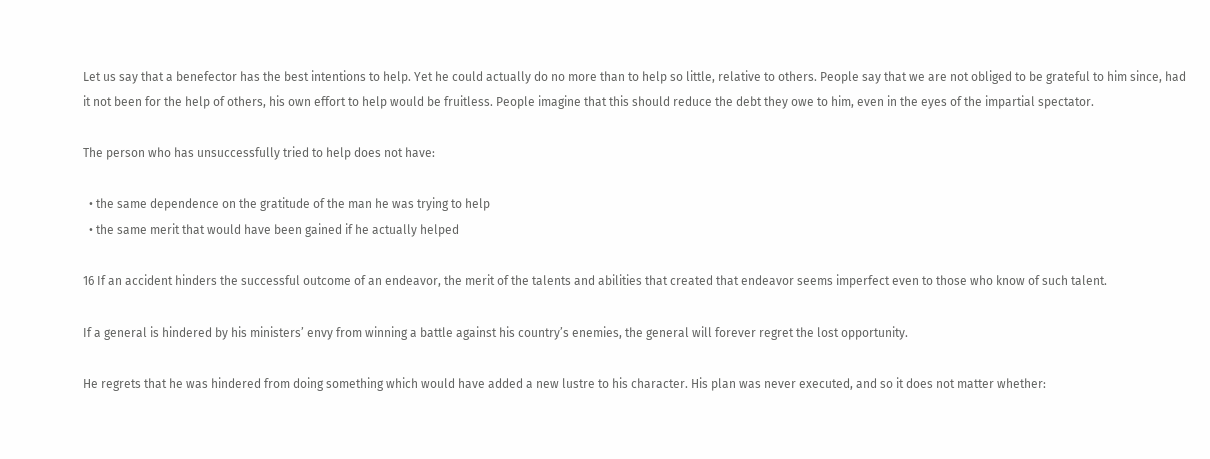Let us say that a benefector has the best intentions to help. Yet he could actually do no more than to help so little, relative to others. People say that we are not obliged to be grateful to him since, had it not been for the help of others, his own effort to help would be fruitless. People imagine that this should reduce the debt they owe to him, even in the eyes of the impartial spectator.

The person who has unsuccessfully tried to help does not have:

  • the same dependence on the gratitude of the man he was trying to help
  • the same merit that would have been gained if he actually helped

16 If an accident hinders the successful outcome of an endeavor, the merit of the talents and abilities that created that endeavor seems imperfect even to those who know of such talent.

If a general is hindered by his ministers’ envy from winning a battle against his country’s enemies, the general will forever regret the lost opportunity.

He regrets that he was hindered from doing something which would have added a new lustre to his character. His plan was never executed, and so it does not matter whether: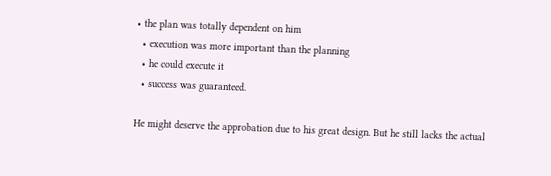• the plan was totally dependent on him
  • execution was more important than the planning
  • he could execute it
  • success was guaranteed.

He might deserve the approbation due to his great design. But he still lacks the actual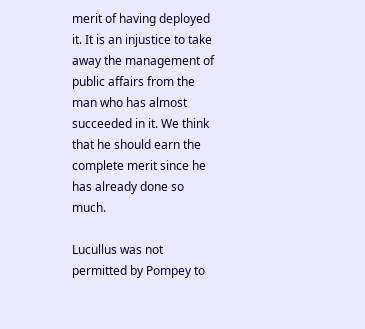merit of having deployed it. It is an injustice to take away the management of public affairs from the man who has almost succeeded in it. We think that he should earn the complete merit since he has already done so much.

Lucullus was not permitted by Pompey to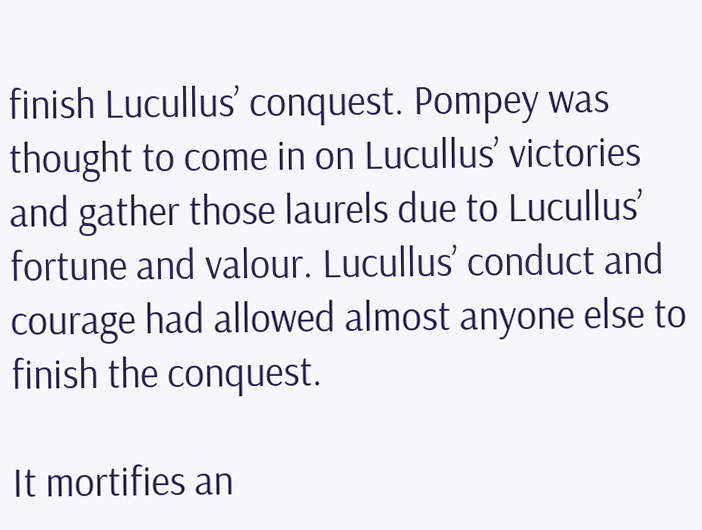finish Lucullus’ conquest. Pompey was thought to come in on Lucullus’ victories and gather those laurels due to Lucullus’ fortune and valour. Lucullus’ conduct and courage had allowed almost anyone else to finish the conquest.

It mortifies an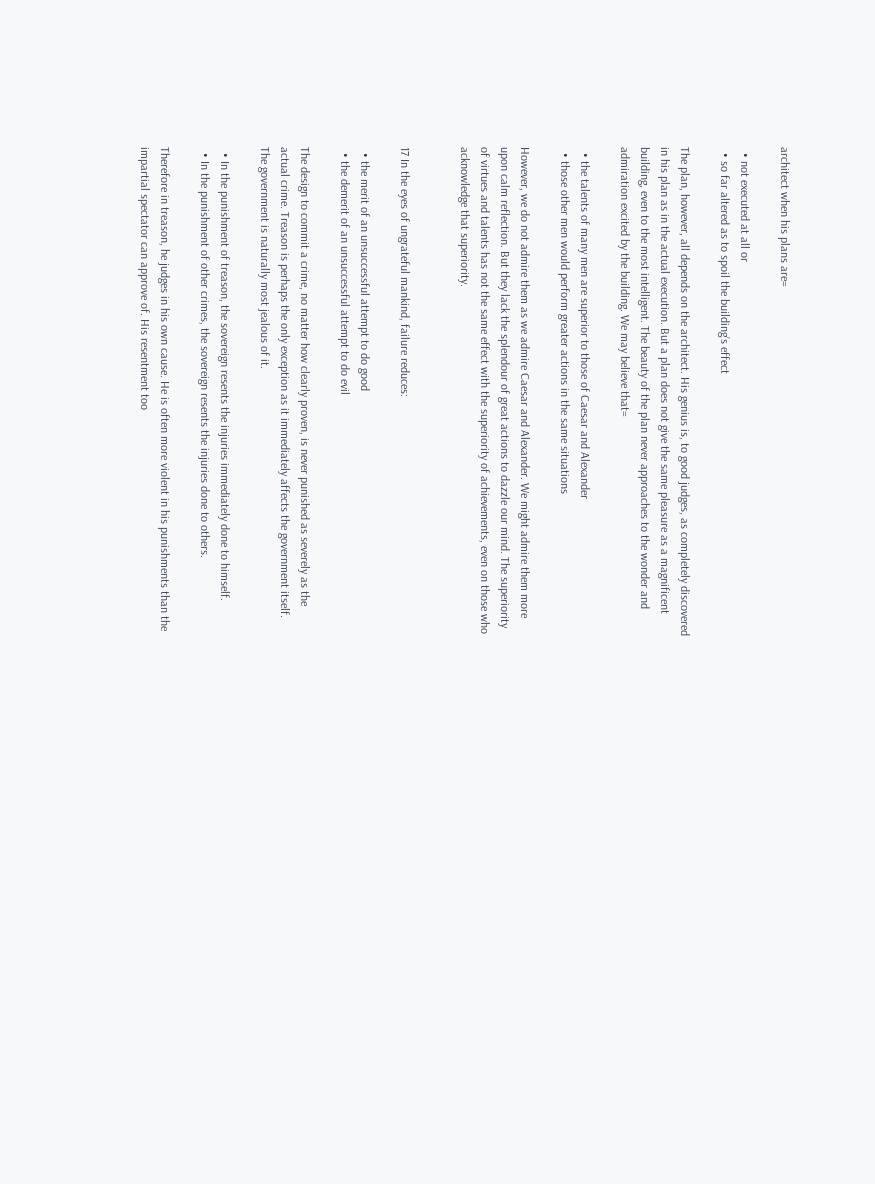architect when his plans are=

  • not executed at all or
  • so far altered as to spoil the building’s effect

The plan, however, all depends on the architect. His genius is, to good judges, as completely discovered in his plan as in the actual execution. But a plan does not give the same pleasure as a magnificent building, even to the most intelligent. The beauty of the plan never approaches to the wonder and admiration excited by the building. We may believe that=

  • the talents of many men are superior to those of Caesar and Alexander
  • those other men would perform greater actions in the same situations

However, we do not admire them as we admire Caesar and Alexander. We might admire them more upon calm reflection. But they lack the splendour of great actions to dazzle our mind. The superiority of virtues and talents has not the same effect with the superiority of achievements, even on those who acknowledge that superiority.


17 In the eyes of ungrateful mankind, failure reduces:

  • the merit of an unsuccessful attempt to do good
  • the demerit of an unsuccessful attempt to do evil

The design to commit a crime, no matter how clearly proven, is never punished as severely as the actual crime. Treason is perhaps the only exception as it immediately affects the government itself. The government is naturally most jealous of it.

  • In the punishment of treason, the sovereign resents the injuries immediately done to himself.
  • In the punishment of other crimes, the sovereign resents the injuries done to others.

Therefore in treason, he judges in his own cause. He is often more violent in his punishments than the impartial spectator can approve of. His resentment too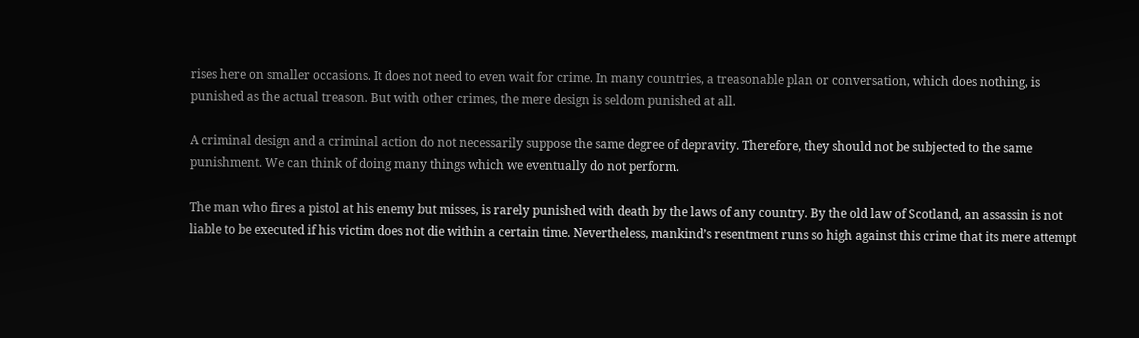rises here on smaller occasions. It does not need to even wait for crime. In many countries, a treasonable plan or conversation, which does nothing, is punished as the actual treason. But with other crimes, the mere design is seldom punished at all.

A criminal design and a criminal action do not necessarily suppose the same degree of depravity. Therefore, they should not be subjected to the same punishment. We can think of doing many things which we eventually do not perform.

The man who fires a pistol at his enemy but misses, is rarely punished with death by the laws of any country. By the old law of Scotland, an assassin is not liable to be executed if his victim does not die within a certain time. Nevertheless, mankind’s resentment runs so high against this crime that its mere attempt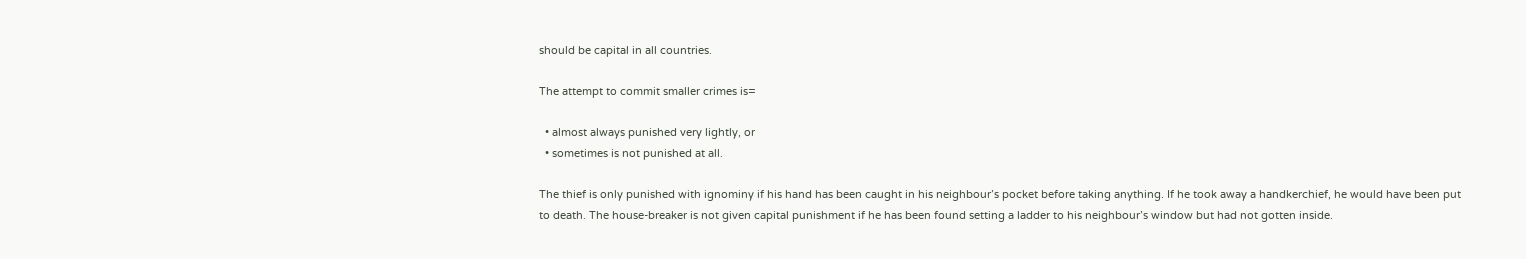should be capital in all countries.

The attempt to commit smaller crimes is=

  • almost always punished very lightly, or
  • sometimes is not punished at all.

The thief is only punished with ignominy if his hand has been caught in his neighbour’s pocket before taking anything. If he took away a handkerchief, he would have been put to death. The house-breaker is not given capital punishment if he has been found setting a ladder to his neighbour’s window but had not gotten inside.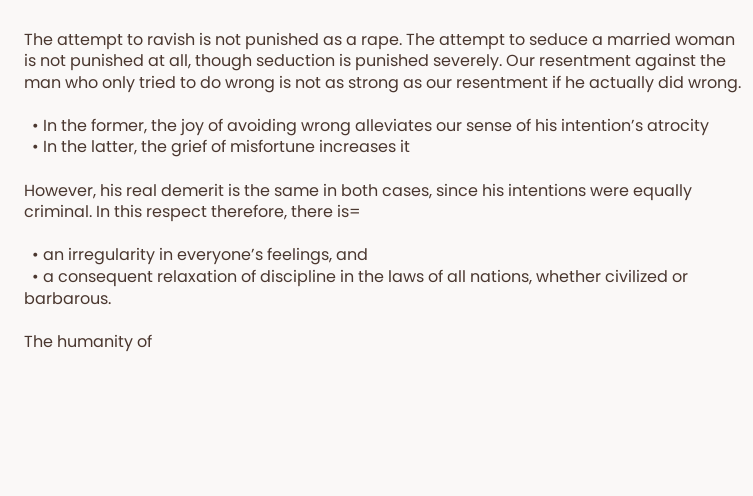The attempt to ravish is not punished as a rape. The attempt to seduce a married woman is not punished at all, though seduction is punished severely. Our resentment against the man who only tried to do wrong is not as strong as our resentment if he actually did wrong.

  • In the former, the joy of avoiding wrong alleviates our sense of his intention’s atrocity
  • In the latter, the grief of misfortune increases it

However, his real demerit is the same in both cases, since his intentions were equally criminal. In this respect therefore, there is=

  • an irregularity in everyone’s feelings, and
  • a consequent relaxation of discipline in the laws of all nations, whether civilized or barbarous.

The humanity of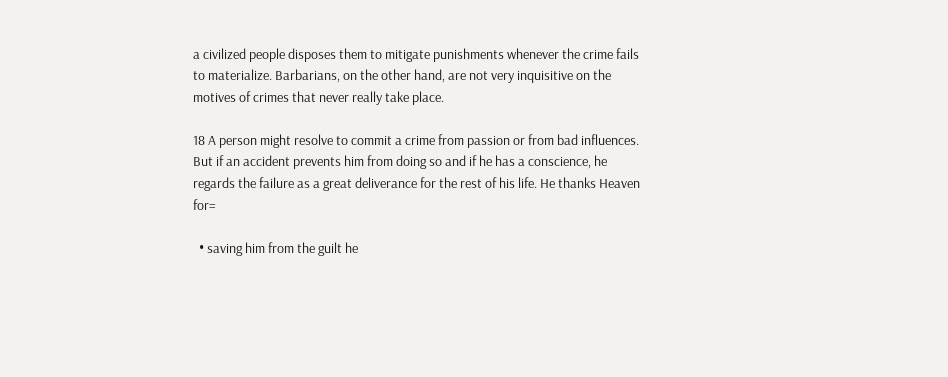a civilized people disposes them to mitigate punishments whenever the crime fails to materialize. Barbarians, on the other hand, are not very inquisitive on the motives of crimes that never really take place.

18 A person might resolve to commit a crime from passion or from bad influences. But if an accident prevents him from doing so and if he has a conscience, he regards the failure as a great deliverance for the rest of his life. He thanks Heaven for=

  • saving him from the guilt he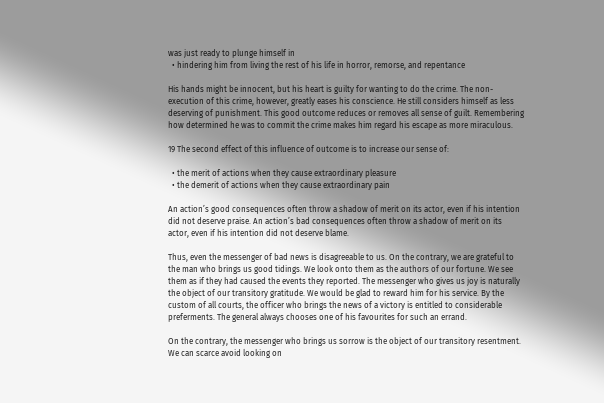was just ready to plunge himself in
  • hindering him from living the rest of his life in horror, remorse, and repentance

His hands might be innocent, but his heart is guilty for wanting to do the crime. The non-execution of this crime, however, greatly eases his conscience. He still considers himself as less deserving of punishment. This good outcome reduces or removes all sense of guilt. Remembering how determined he was to commit the crime makes him regard his escape as more miraculous.

19 The second effect of this influence of outcome is to increase our sense of:

  • the merit of actions when they cause extraordinary pleasure
  • the demerit of actions when they cause extraordinary pain

An action’s good consequences often throw a shadow of merit on its actor, even if his intention did not deserve praise. An action’s bad consequences often throw a shadow of merit on its actor, even if his intention did not deserve blame.

Thus, even the messenger of bad news is disagreeable to us. On the contrary, we are grateful to the man who brings us good tidings. We look onto them as the authors of our fortune. We see them as if they had caused the events they reported. The messenger who gives us joy is naturally the object of our transitory gratitude. We would be glad to reward him for his service. By the custom of all courts, the officer who brings the news of a victory is entitled to considerable preferments. The general always chooses one of his favourites for such an errand.

On the contrary, the messenger who brings us sorrow is the object of our transitory resentment. We can scarce avoid looking on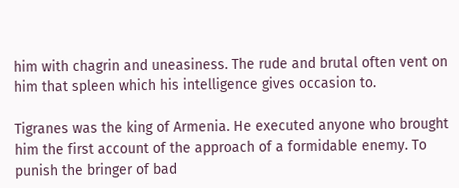him with chagrin and uneasiness. The rude and brutal often vent on him that spleen which his intelligence gives occasion to.

Tigranes was the king of Armenia. He executed anyone who brought him the first account of the approach of a formidable enemy. To punish the bringer of bad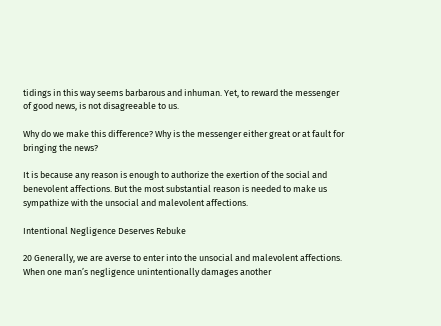tidings in this way seems barbarous and inhuman. Yet, to reward the messenger of good news, is not disagreeable to us.

Why do we make this difference? Why is the messenger either great or at fault for bringing the news?

It is because any reason is enough to authorize the exertion of the social and benevolent affections. But the most substantial reason is needed to make us sympathize with the unsocial and malevolent affections.

Intentional Negligence Deserves Rebuke

20 Generally, we are averse to enter into the unsocial and malevolent affections. When one man’s negligence unintentionally damages another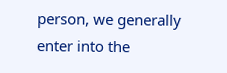person, we generally enter into the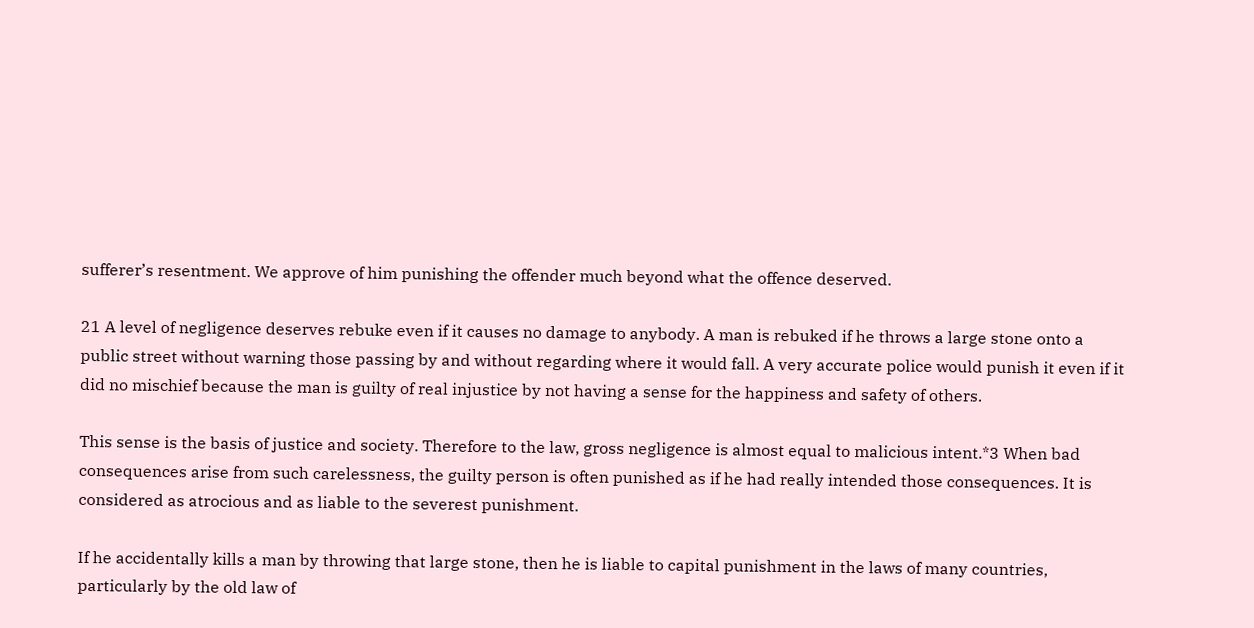sufferer’s resentment. We approve of him punishing the offender much beyond what the offence deserved.

21 A level of negligence deserves rebuke even if it causes no damage to anybody. A man is rebuked if he throws a large stone onto a public street without warning those passing by and without regarding where it would fall. A very accurate police would punish it even if it did no mischief because the man is guilty of real injustice by not having a sense for the happiness and safety of others.

This sense is the basis of justice and society. Therefore to the law, gross negligence is almost equal to malicious intent.*3 When bad consequences arise from such carelessness, the guilty person is often punished as if he had really intended those consequences. It is considered as atrocious and as liable to the severest punishment.

If he accidentally kills a man by throwing that large stone, then he is liable to capital punishment in the laws of many countries, particularly by the old law of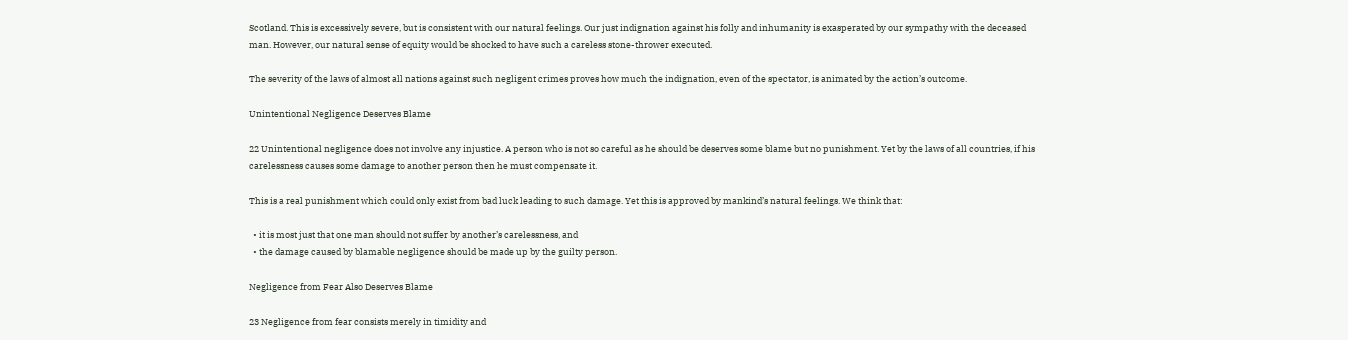Scotland. This is excessively severe, but is consistent with our natural feelings. Our just indignation against his folly and inhumanity is exasperated by our sympathy with the deceased man. However, our natural sense of equity would be shocked to have such a careless stone-thrower executed.

The severity of the laws of almost all nations against such negligent crimes proves how much the indignation, even of the spectator, is animated by the action’s outcome.

Unintentional Negligence Deserves Blame

22 Unintentional negligence does not involve any injustice. A person who is not so careful as he should be deserves some blame but no punishment. Yet by the laws of all countries, if his carelessness causes some damage to another person then he must compensate it.

This is a real punishment which could only exist from bad luck leading to such damage. Yet this is approved by mankind’s natural feelings. We think that:

  • it is most just that one man should not suffer by another’s carelessness, and
  • the damage caused by blamable negligence should be made up by the guilty person.

Negligence from Fear Also Deserves Blame

23 Negligence from fear consists merely in timidity and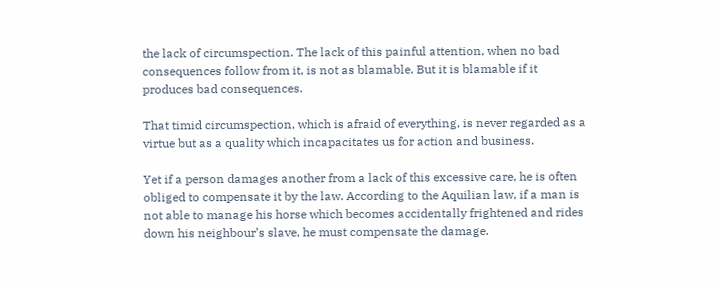the lack of circumspection. The lack of this painful attention, when no bad consequences follow from it, is not as blamable. But it is blamable if it produces bad consequences.

That timid circumspection, which is afraid of everything, is never regarded as a virtue but as a quality which incapacitates us for action and business.

Yet if a person damages another from a lack of this excessive care, he is often obliged to compensate it by the law. According to the Aquilian law, if a man is not able to manage his horse which becomes accidentally frightened and rides down his neighbour’s slave, he must compensate the damage.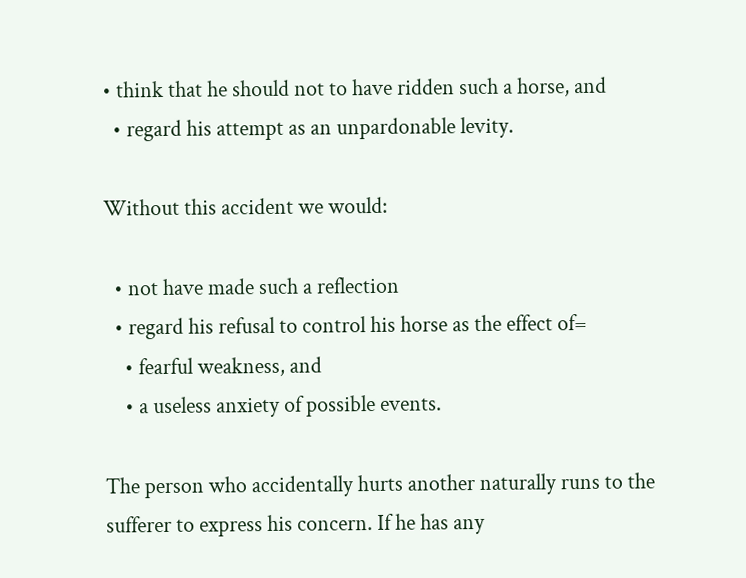• think that he should not to have ridden such a horse, and
  • regard his attempt as an unpardonable levity.

Without this accident we would:

  • not have made such a reflection
  • regard his refusal to control his horse as the effect of=
    • fearful weakness, and
    • a useless anxiety of possible events.

The person who accidentally hurts another naturally runs to the sufferer to express his concern. If he has any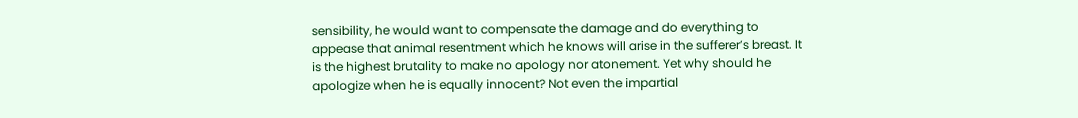sensibility, he would want to compensate the damage and do everything to appease that animal resentment which he knows will arise in the sufferer’s breast. It is the highest brutality to make no apology nor atonement. Yet why should he apologize when he is equally innocent? Not even the impartial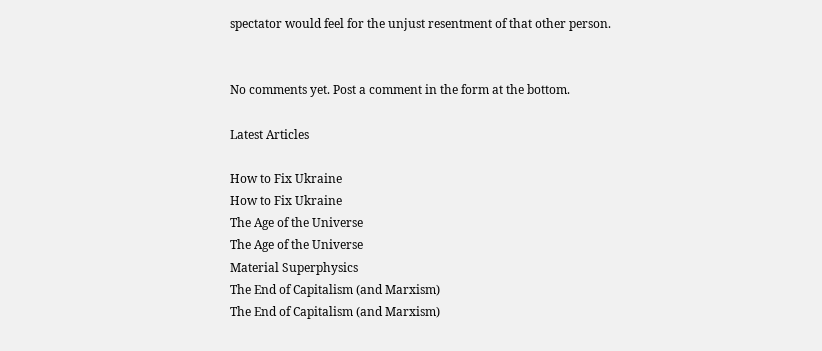spectator would feel for the unjust resentment of that other person.


No comments yet. Post a comment in the form at the bottom.

Latest Articles

How to Fix Ukraine
How to Fix Ukraine
The Age of the Universe
The Age of the Universe
Material Superphysics
The End of Capitalism (and Marxism)
The End of Capitalism (and Marxism)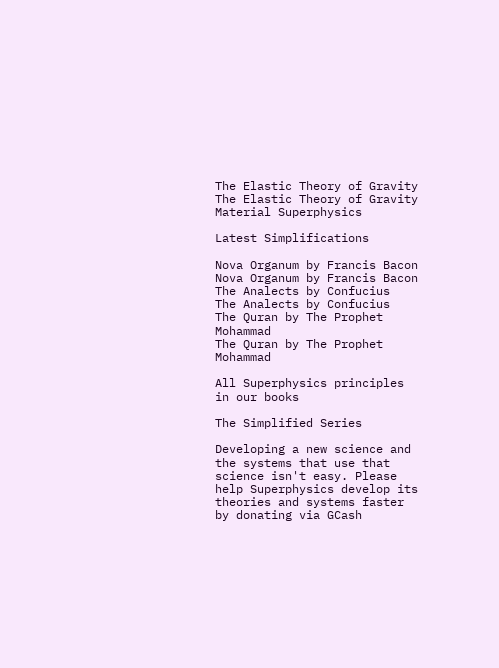The Elastic Theory of Gravity
The Elastic Theory of Gravity
Material Superphysics

Latest Simplifications

Nova Organum by Francis Bacon
Nova Organum by Francis Bacon
The Analects by Confucius
The Analects by Confucius
The Quran by The Prophet Mohammad
The Quran by The Prophet Mohammad

All Superphysics principles in our books

The Simplified Series

Developing a new science and the systems that use that science isn't easy. Please help Superphysics develop its theories and systems faster by donating via GCash